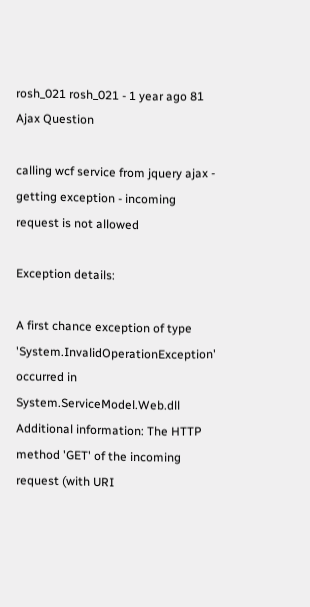rosh_021 rosh_021 - 1 year ago 81
Ajax Question

calling wcf service from jquery ajax - getting exception - incoming request is not allowed

Exception details:

A first chance exception of type 'System.InvalidOperationException' occurred in System.ServiceModel.Web.dll
Additional information: The HTTP method 'GET' of the incoming request (with URI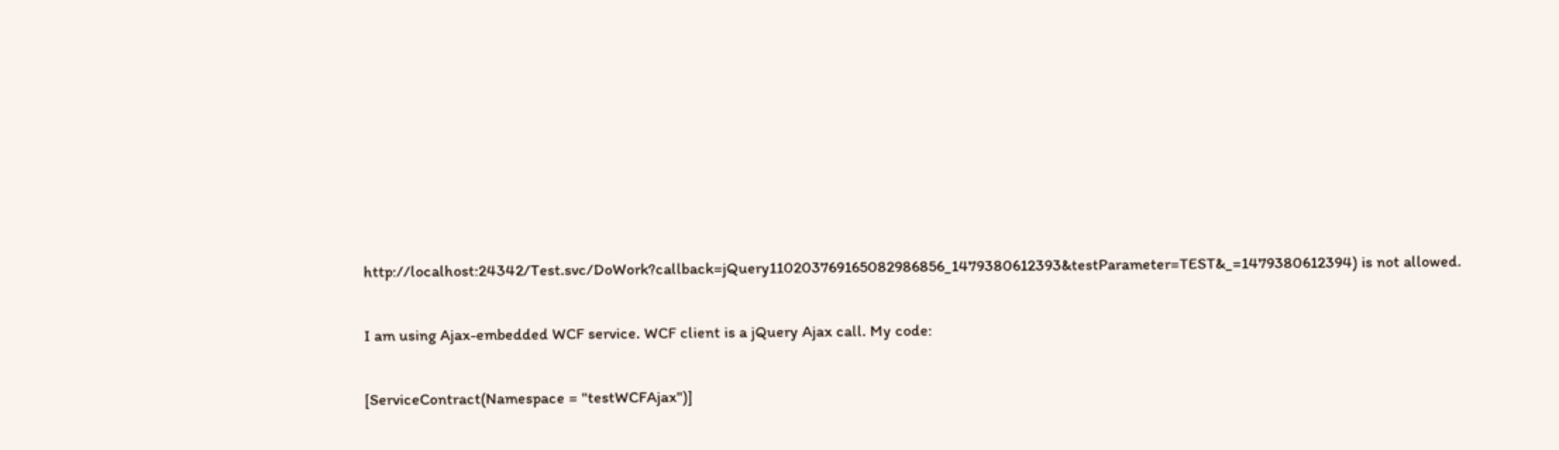http://localhost:24342/Test.svc/DoWork?callback=jQuery110203769165082986856_1479380612393&testParameter=TEST&_=1479380612394) is not allowed.

I am using Ajax-embedded WCF service. WCF client is a jQuery Ajax call. My code:

[ServiceContract(Namespace = "testWCFAjax")]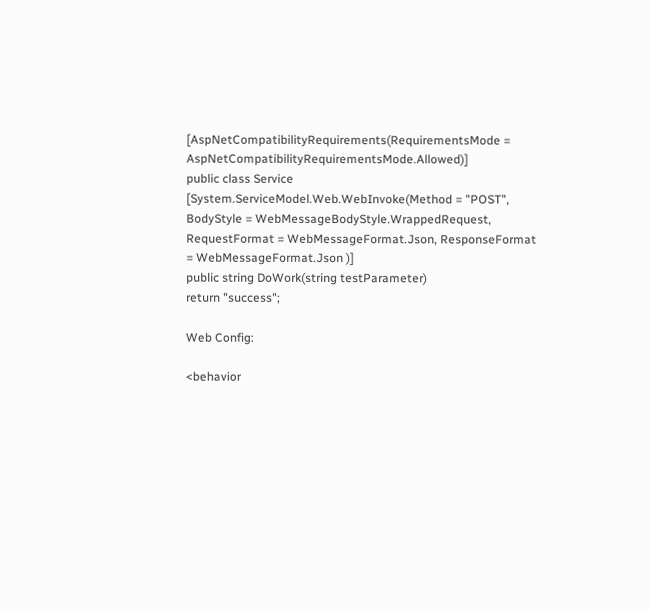[AspNetCompatibilityRequirements(RequirementsMode = AspNetCompatibilityRequirementsMode.Allowed)]
public class Service
[System.ServiceModel.Web.WebInvoke(Method = "POST", BodyStyle = WebMessageBodyStyle.WrappedRequest,
RequestFormat = WebMessageFormat.Json, ResponseFormat = WebMessageFormat.Json )]
public string DoWork(string testParameter)
return "success";

Web Config:

<behavior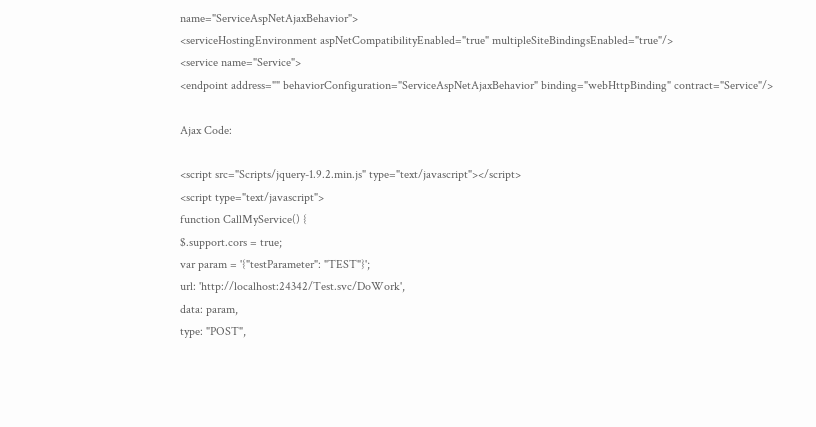name="ServiceAspNetAjaxBehavior">
<serviceHostingEnvironment aspNetCompatibilityEnabled="true" multipleSiteBindingsEnabled="true"/>
<service name="Service">
<endpoint address="" behaviorConfiguration="ServiceAspNetAjaxBehavior" binding="webHttpBinding" contract="Service"/>

Ajax Code:

<script src="Scripts/jquery-1.9.2.min.js" type="text/javascript"></script>
<script type="text/javascript">
function CallMyService() {
$.support.cors = true;
var param = '{"testParameter": "TEST"}';
url: 'http://localhost:24342/Test.svc/DoWork',
data: param,
type: "POST",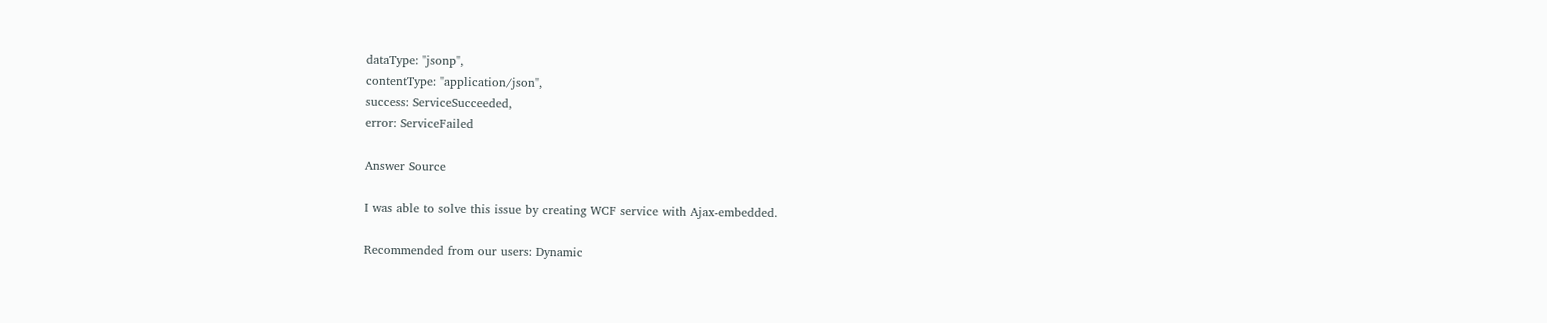dataType: "jsonp",
contentType: "application/json",
success: ServiceSucceeded,
error: ServiceFailed

Answer Source

I was able to solve this issue by creating WCF service with Ajax-embedded.

Recommended from our users: Dynamic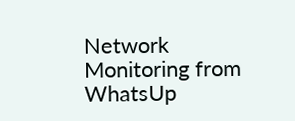Network Monitoring from WhatsUp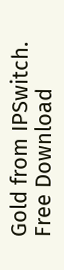Gold from IPSwitch. Free Download